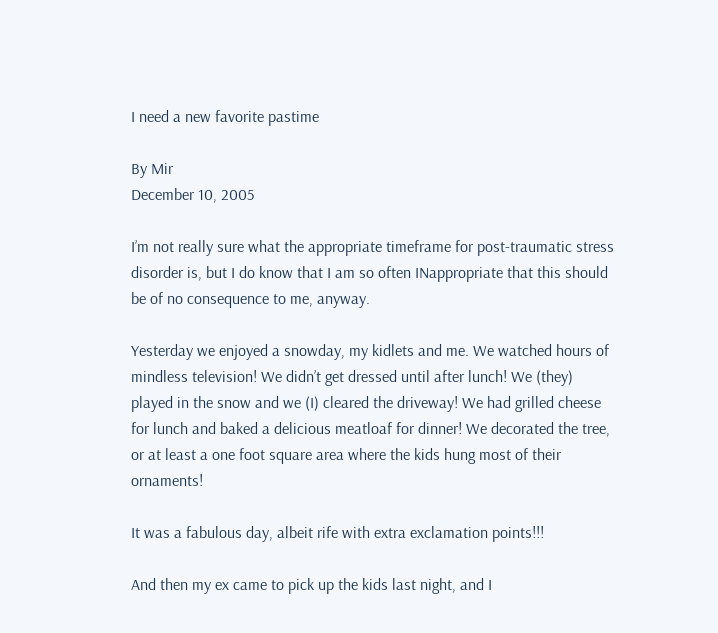I need a new favorite pastime

By Mir
December 10, 2005

I’m not really sure what the appropriate timeframe for post-traumatic stress disorder is, but I do know that I am so often INappropriate that this should be of no consequence to me, anyway.

Yesterday we enjoyed a snowday, my kidlets and me. We watched hours of mindless television! We didn’t get dressed until after lunch! We (they) played in the snow and we (I) cleared the driveway! We had grilled cheese for lunch and baked a delicious meatloaf for dinner! We decorated the tree, or at least a one foot square area where the kids hung most of their ornaments!

It was a fabulous day, albeit rife with extra exclamation points!!!

And then my ex came to pick up the kids last night, and I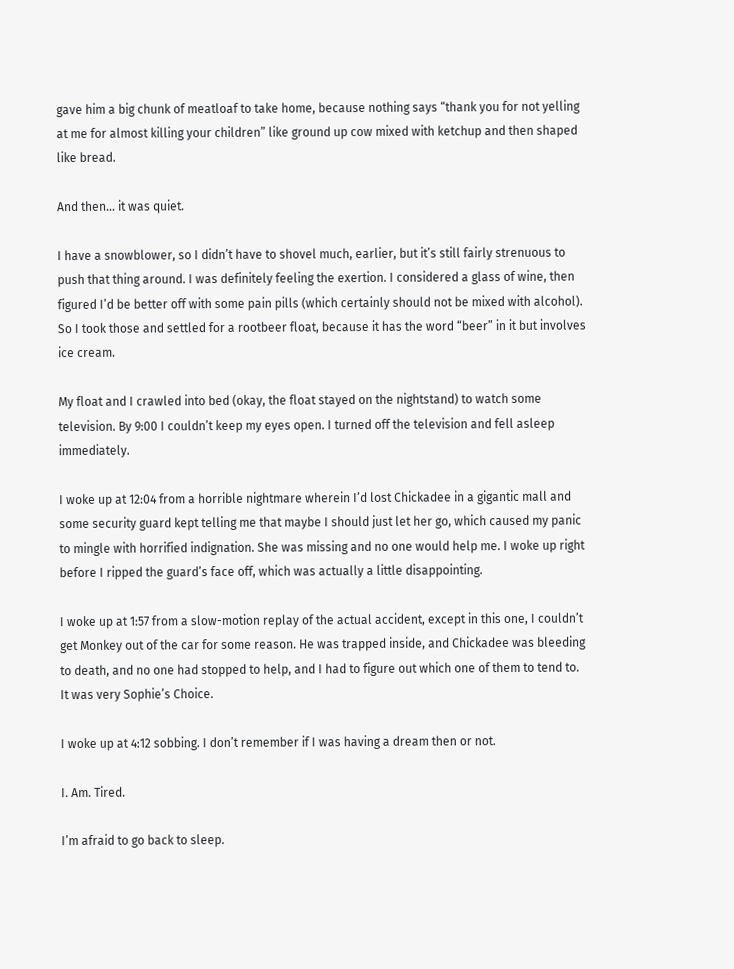gave him a big chunk of meatloaf to take home, because nothing says “thank you for not yelling at me for almost killing your children” like ground up cow mixed with ketchup and then shaped like bread.

And then… it was quiet.

I have a snowblower, so I didn’t have to shovel much, earlier, but it’s still fairly strenuous to push that thing around. I was definitely feeling the exertion. I considered a glass of wine, then figured I’d be better off with some pain pills (which certainly should not be mixed with alcohol). So I took those and settled for a rootbeer float, because it has the word “beer” in it but involves ice cream.

My float and I crawled into bed (okay, the float stayed on the nightstand) to watch some television. By 9:00 I couldn’t keep my eyes open. I turned off the television and fell asleep immediately.

I woke up at 12:04 from a horrible nightmare wherein I’d lost Chickadee in a gigantic mall and some security guard kept telling me that maybe I should just let her go, which caused my panic to mingle with horrified indignation. She was missing and no one would help me. I woke up right before I ripped the guard’s face off, which was actually a little disappointing.

I woke up at 1:57 from a slow-motion replay of the actual accident, except in this one, I couldn’t get Monkey out of the car for some reason. He was trapped inside, and Chickadee was bleeding to death, and no one had stopped to help, and I had to figure out which one of them to tend to. It was very Sophie’s Choice.

I woke up at 4:12 sobbing. I don’t remember if I was having a dream then or not.

I. Am. Tired.

I’m afraid to go back to sleep.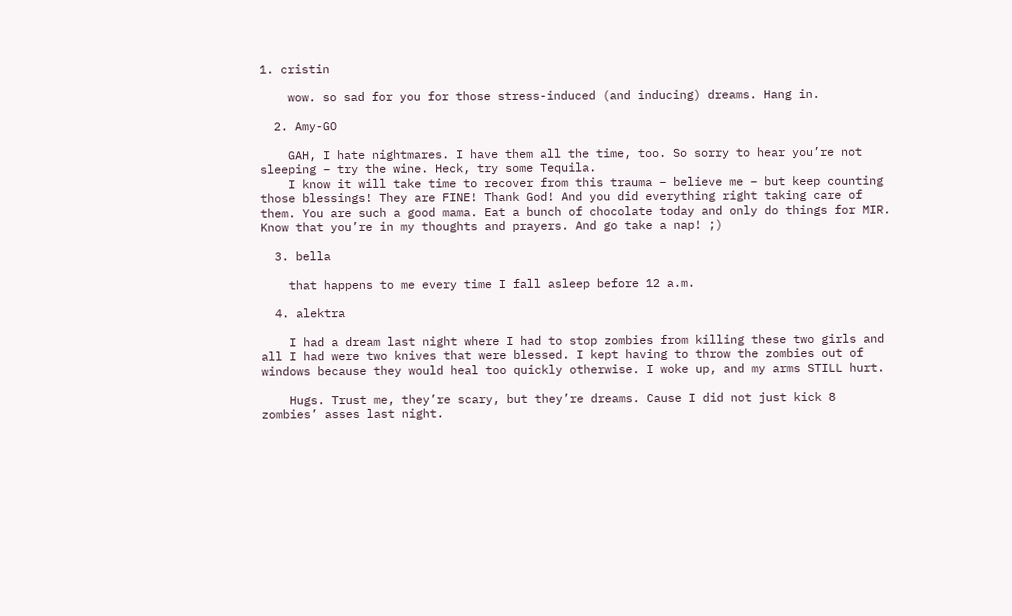1. cristin

    wow. so sad for you for those stress-induced (and inducing) dreams. Hang in.

  2. Amy-GO

    GAH, I hate nightmares. I have them all the time, too. So sorry to hear you’re not sleeping – try the wine. Heck, try some Tequila.
    I know it will take time to recover from this trauma – believe me – but keep counting those blessings! They are FINE! Thank God! And you did everything right taking care of them. You are such a good mama. Eat a bunch of chocolate today and only do things for MIR. Know that you’re in my thoughts and prayers. And go take a nap! ;)

  3. bella

    that happens to me every time I fall asleep before 12 a.m.

  4. alektra

    I had a dream last night where I had to stop zombies from killing these two girls and all I had were two knives that were blessed. I kept having to throw the zombies out of windows because they would heal too quickly otherwise. I woke up, and my arms STILL hurt.

    Hugs. Trust me, they’re scary, but they’re dreams. Cause I did not just kick 8 zombies’ asses last night.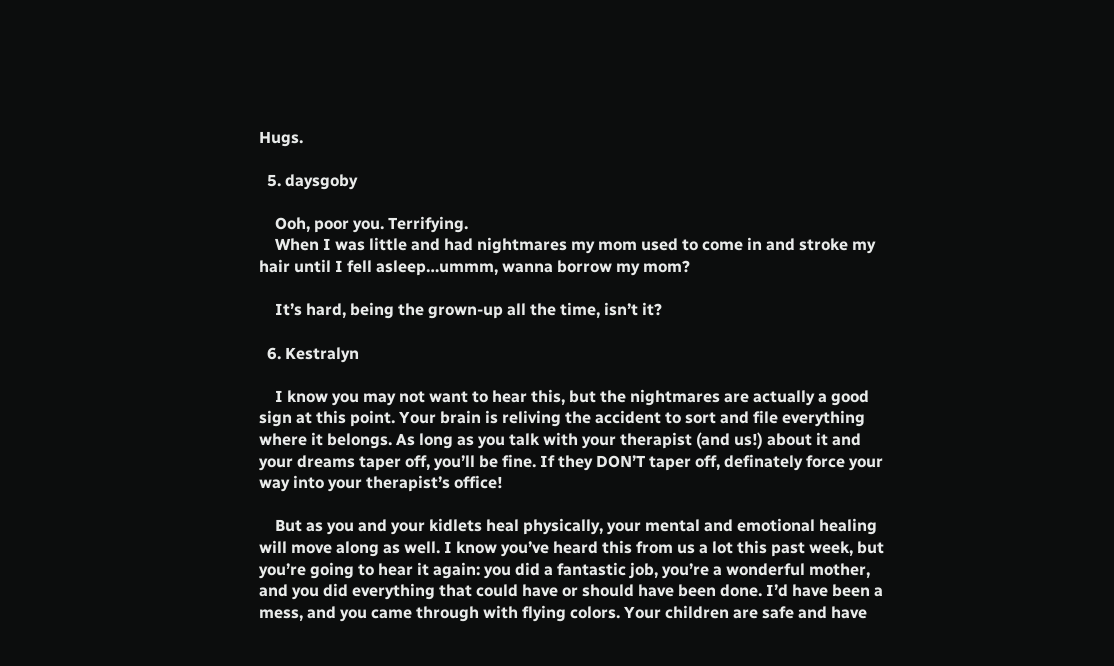Hugs.

  5. daysgoby

    Ooh, poor you. Terrifying.
    When I was little and had nightmares my mom used to come in and stroke my hair until I fell asleep…ummm, wanna borrow my mom?

    It’s hard, being the grown-up all the time, isn’t it?

  6. Kestralyn

    I know you may not want to hear this, but the nightmares are actually a good sign at this point. Your brain is reliving the accident to sort and file everything where it belongs. As long as you talk with your therapist (and us!) about it and your dreams taper off, you’ll be fine. If they DON’T taper off, definately force your way into your therapist’s office!

    But as you and your kidlets heal physically, your mental and emotional healing will move along as well. I know you’ve heard this from us a lot this past week, but you’re going to hear it again: you did a fantastic job, you’re a wonderful mother, and you did everything that could have or should have been done. I’d have been a mess, and you came through with flying colors. Your children are safe and have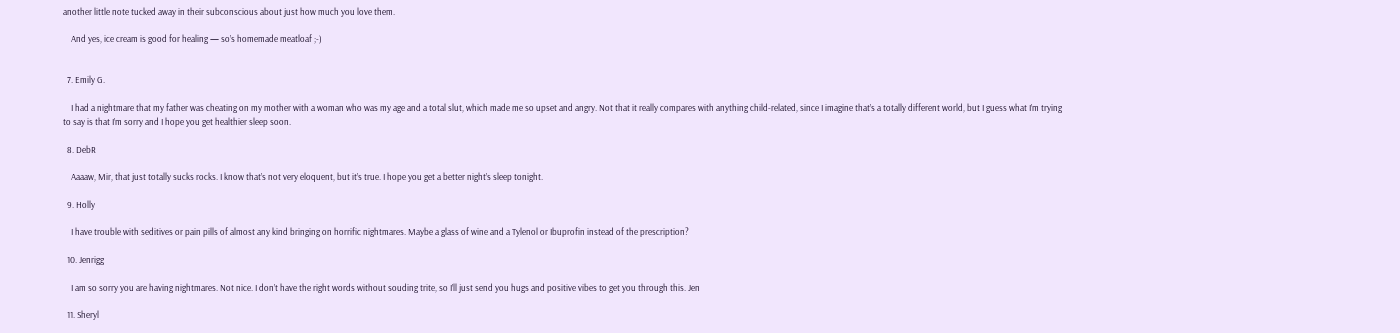another little note tucked away in their subconscious about just how much you love them.

    And yes, ice cream is good for healing — so’s homemade meatloaf ;-)


  7. Emily G.

    I had a nightmare that my father was cheating on my mother with a woman who was my age and a total slut, which made me so upset and angry. Not that it really compares with anything child-related, since I imagine that’s a totally different world, but I guess what I’m trying to say is that I’m sorry and I hope you get healthier sleep soon.

  8. DebR

    Aaaaw, Mir, that just totally sucks rocks. I know that’s not very eloquent, but it’s true. I hope you get a better night’s sleep tonight.

  9. Holly

    I have trouble with seditives or pain pills of almost any kind bringing on horrific nightmares. Maybe a glass of wine and a Tylenol or Ibuprofin instead of the prescription?

  10. Jenrigg

    I am so sorry you are having nightmares. Not nice. I don’t have the right words without souding trite, so I’ll just send you hugs and positive vibes to get you through this. Jen

  11. Sheryl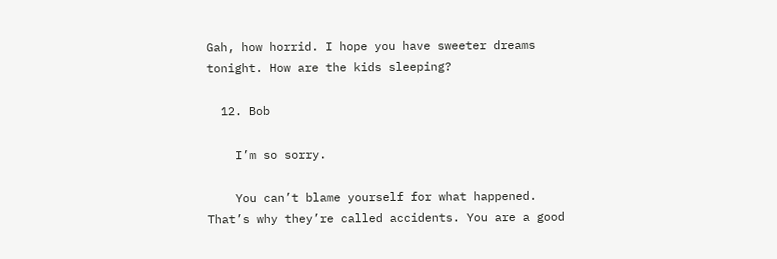Gah, how horrid. I hope you have sweeter dreams tonight. How are the kids sleeping?

  12. Bob

    I’m so sorry.

    You can’t blame yourself for what happened. That’s why they’re called accidents. You are a good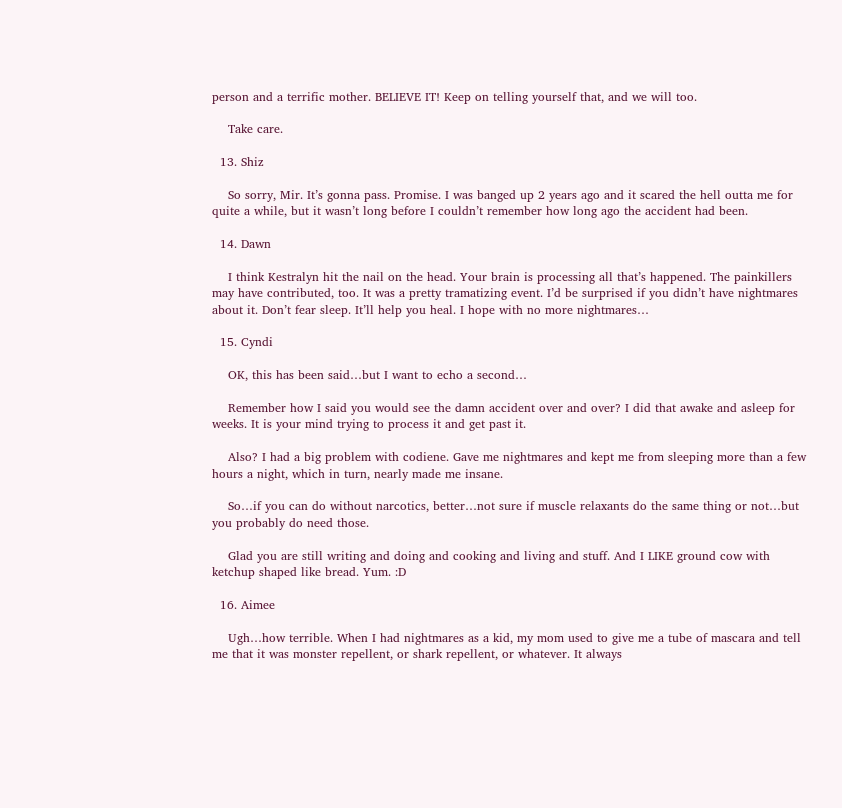person and a terrific mother. BELIEVE IT! Keep on telling yourself that, and we will too.

    Take care.

  13. Shiz

    So sorry, Mir. It’s gonna pass. Promise. I was banged up 2 years ago and it scared the hell outta me for quite a while, but it wasn’t long before I couldn’t remember how long ago the accident had been.

  14. Dawn

    I think Kestralyn hit the nail on the head. Your brain is processing all that’s happened. The painkillers may have contributed, too. It was a pretty tramatizing event. I’d be surprised if you didn’t have nightmares about it. Don’t fear sleep. It’ll help you heal. I hope with no more nightmares…

  15. Cyndi

    OK, this has been said…but I want to echo a second…

    Remember how I said you would see the damn accident over and over? I did that awake and asleep for weeks. It is your mind trying to process it and get past it.

    Also? I had a big problem with codiene. Gave me nightmares and kept me from sleeping more than a few hours a night, which in turn, nearly made me insane.

    So…if you can do without narcotics, better…not sure if muscle relaxants do the same thing or not…but you probably do need those.

    Glad you are still writing and doing and cooking and living and stuff. And I LIKE ground cow with ketchup shaped like bread. Yum. :D

  16. Aimee

    Ugh…how terrible. When I had nightmares as a kid, my mom used to give me a tube of mascara and tell me that it was monster repellent, or shark repellent, or whatever. It always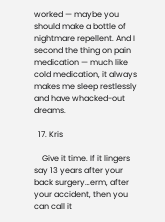worked — maybe you should make a bottle of nightmare repellent. And I second the thing on pain medication — much like cold medication, it always makes me sleep restlessly and have whacked-out dreams.

  17. Kris

    Give it time. If it lingers say 13 years after your back surgery…erm, after your accident, then you can call it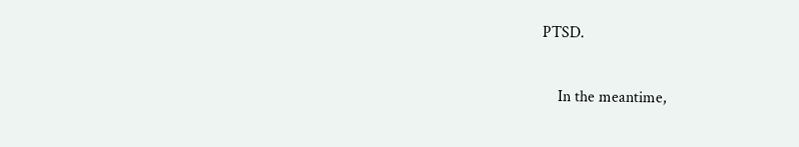PTSD.

    In the meantime,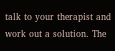talk to your therapist and work out a solution. The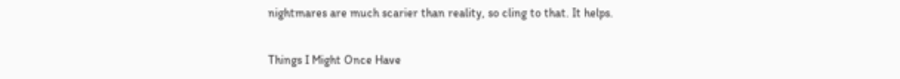nightmares are much scarier than reality, so cling to that. It helps.

Things I Might Once Have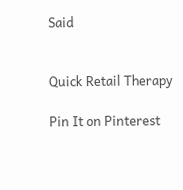Said


Quick Retail Therapy

Pin It on Pinterest